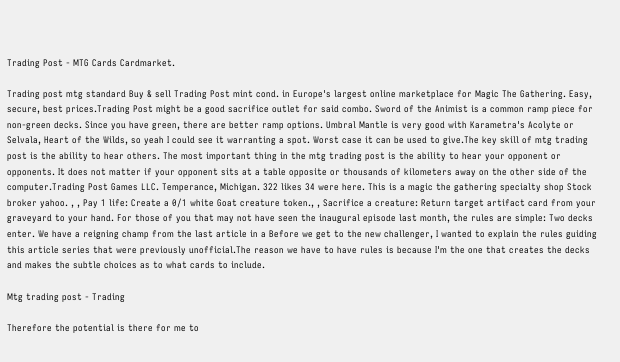Trading Post - MTG Cards Cardmarket.

Trading post mtg standard Buy & sell Trading Post mint cond. in Europe's largest online marketplace for Magic The Gathering. Easy, secure, best prices.Trading Post might be a good sacrifice outlet for said combo. Sword of the Animist is a common ramp piece for non-green decks. Since you have green, there are better ramp options. Umbral Mantle is very good with Karametra's Acolyte or Selvala, Heart of the Wilds, so yeah I could see it warranting a spot. Worst case it can be used to give.The key skill of mtg trading post is the ability to hear others. The most important thing in the mtg trading post is the ability to hear your opponent or opponents. It does not matter if your opponent sits at a table opposite or thousands of kilometers away on the other side of the computer.Trading Post Games LLC. Temperance, Michigan. 322 likes 34 were here. This is a magic the gathering specialty shop Stock broker yahoo. , , Pay 1 life: Create a 0/1 white Goat creature token., , Sacrifice a creature: Return target artifact card from your graveyard to your hand. For those of you that may not have seen the inaugural episode last month, the rules are simple: Two decks enter. We have a reigning champ from the last article in a Before we get to the new challenger, I wanted to explain the rules guiding this article series that were previously unofficial.The reason we have to have rules is because I'm the one that creates the decks and makes the subtle choices as to what cards to include.

Mtg trading post - Trading

Therefore the potential is there for me to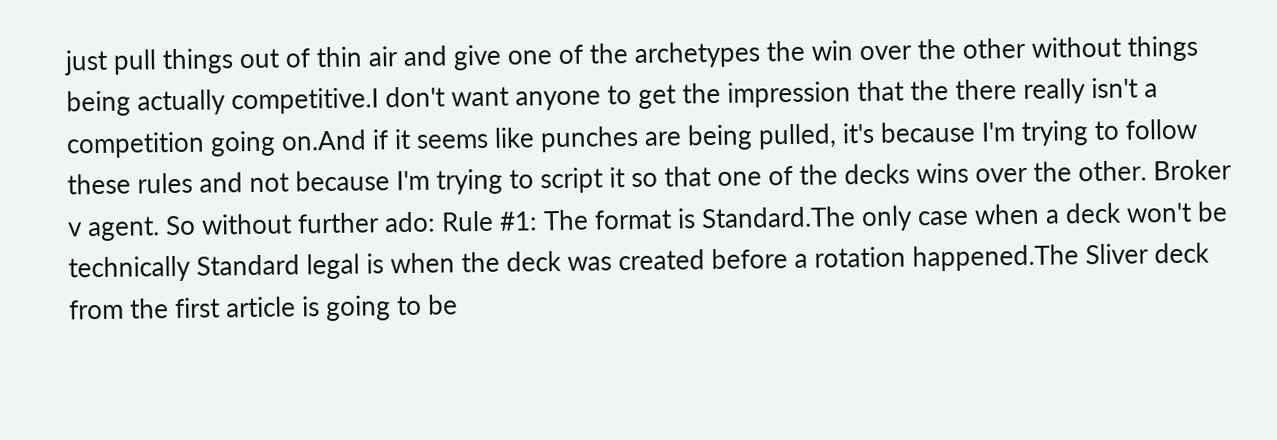just pull things out of thin air and give one of the archetypes the win over the other without things being actually competitive.I don't want anyone to get the impression that the there really isn't a competition going on.And if it seems like punches are being pulled, it's because I'm trying to follow these rules and not because I'm trying to script it so that one of the decks wins over the other. Broker v agent. So without further ado: Rule #1: The format is Standard.The only case when a deck won't be technically Standard legal is when the deck was created before a rotation happened.The Sliver deck from the first article is going to be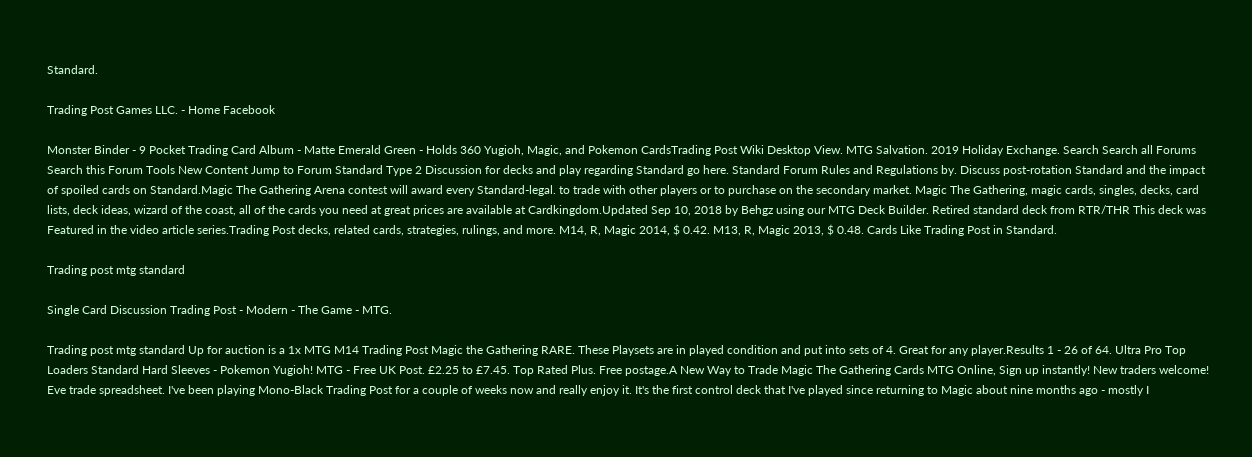Standard.

Trading Post Games LLC. - Home Facebook

Monster Binder - 9 Pocket Trading Card Album - Matte Emerald Green - Holds 360 Yugioh, Magic, and Pokemon CardsTrading Post Wiki Desktop View. MTG Salvation. 2019 Holiday Exchange. Search Search all Forums Search this Forum Tools New Content Jump to Forum Standard Type 2 Discussion for decks and play regarding Standard go here. Standard Forum Rules and Regulations by. Discuss post-rotation Standard and the impact of spoiled cards on Standard.Magic The Gathering Arena contest will award every Standard-legal. to trade with other players or to purchase on the secondary market. Magic The Gathering, magic cards, singles, decks, card lists, deck ideas, wizard of the coast, all of the cards you need at great prices are available at Cardkingdom.Updated Sep 10, 2018 by Behgz using our MTG Deck Builder. Retired standard deck from RTR/THR This deck was Featured in the video article series.Trading Post decks, related cards, strategies, rulings, and more. M14, R, Magic 2014, $ 0.42. M13, R, Magic 2013, $ 0.48. Cards Like Trading Post in Standard.

Trading post mtg standard

Single Card Discussion Trading Post - Modern - The Game - MTG.

Trading post mtg standard Up for auction is a 1x MTG M14 Trading Post Magic the Gathering RARE. These Playsets are in played condition and put into sets of 4. Great for any player.Results 1 - 26 of 64. Ultra Pro Top Loaders Standard Hard Sleeves - Pokemon Yugioh! MTG - Free UK Post. £2.25 to £7.45. Top Rated Plus. Free postage.A New Way to Trade Magic The Gathering Cards MTG Online, Sign up instantly! New traders welcome! Eve trade spreadsheet. I've been playing Mono-Black Trading Post for a couple of weeks now and really enjoy it. It's the first control deck that I've played since returning to Magic about nine months ago - mostly I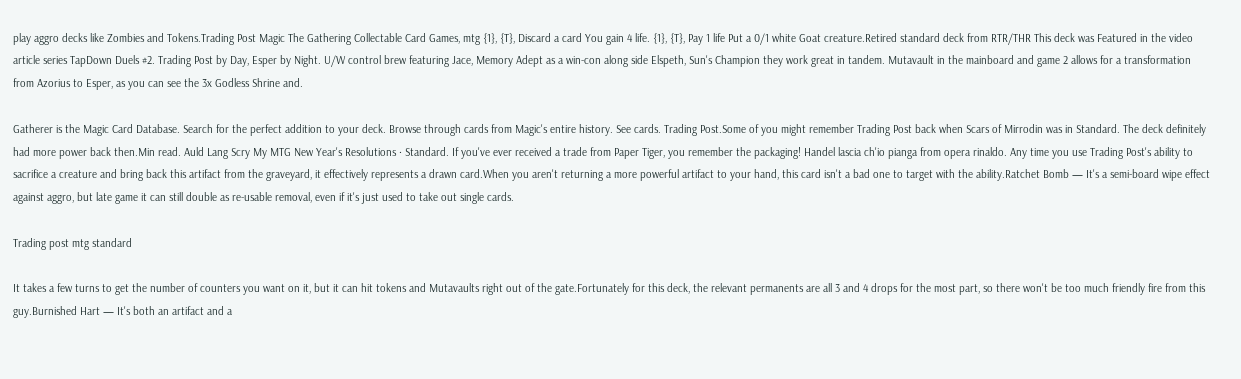play aggro decks like Zombies and Tokens.Trading Post Magic The Gathering Collectable Card Games, mtg {1}, {T}, Discard a card You gain 4 life. {1}, {T}, Pay 1 life Put a 0/1 white Goat creature.Retired standard deck from RTR/THR This deck was Featured in the video article series TapDown Duels #2. Trading Post by Day, Esper by Night. U/W control brew featuring Jace, Memory Adept as a win-con along side Elspeth, Sun's Champion they work great in tandem. Mutavault in the mainboard and game 2 allows for a transformation from Azorius to Esper, as you can see the 3x Godless Shrine and.

Gatherer is the Magic Card Database. Search for the perfect addition to your deck. Browse through cards from Magic's entire history. See cards. Trading Post.Some of you might remember Trading Post back when Scars of Mirrodin was in Standard. The deck definitely had more power back then.Min read. Auld Lang Scry My MTG New Year's Resolutions · Standard. If you've ever received a trade from Paper Tiger, you remember the packaging! Handel lascia ch'io pianga from opera rinaldo. Any time you use Trading Post's ability to sacrifice a creature and bring back this artifact from the graveyard, it effectively represents a drawn card.When you aren't returning a more powerful artifact to your hand, this card isn't a bad one to target with the ability.Ratchet Bomb — It's a semi-board wipe effect against aggro, but late game it can still double as re-usable removal, even if it's just used to take out single cards.

Trading post mtg standard

It takes a few turns to get the number of counters you want on it, but it can hit tokens and Mutavaults right out of the gate.Fortunately for this deck, the relevant permanents are all 3 and 4 drops for the most part, so there won't be too much friendly fire from this guy.Burnished Hart — It's both an artifact and a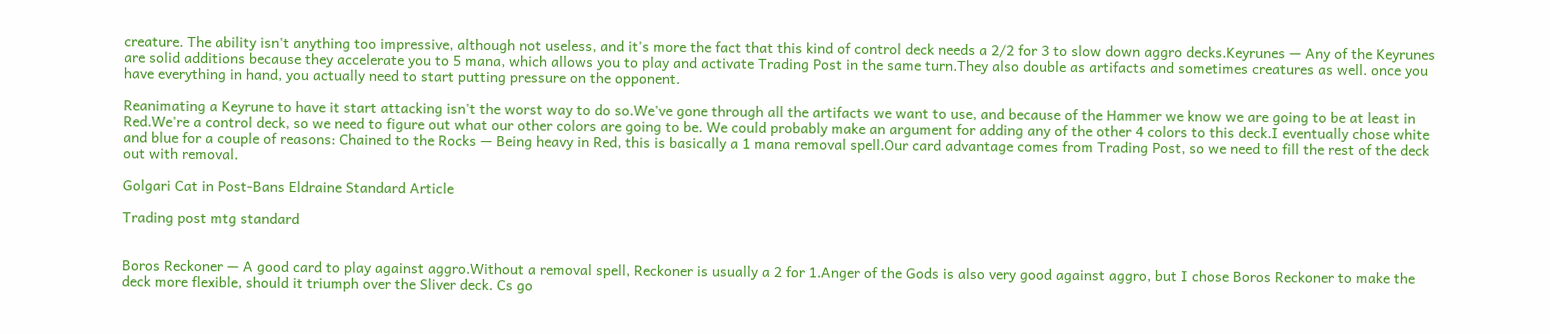creature. The ability isn't anything too impressive, although not useless, and it's more the fact that this kind of control deck needs a 2/2 for 3 to slow down aggro decks.Keyrunes — Any of the Keyrunes are solid additions because they accelerate you to 5 mana, which allows you to play and activate Trading Post in the same turn.They also double as artifacts and sometimes creatures as well. once you have everything in hand, you actually need to start putting pressure on the opponent.

Reanimating a Keyrune to have it start attacking isn't the worst way to do so.We've gone through all the artifacts we want to use, and because of the Hammer we know we are going to be at least in Red.We're a control deck, so we need to figure out what our other colors are going to be. We could probably make an argument for adding any of the other 4 colors to this deck.I eventually chose white and blue for a couple of reasons: Chained to the Rocks — Being heavy in Red, this is basically a 1 mana removal spell.Our card advantage comes from Trading Post, so we need to fill the rest of the deck out with removal.

Golgari Cat in Post-Bans Eldraine Standard Article

Trading post mtg standard


Boros Reckoner — A good card to play against aggro.Without a removal spell, Reckoner is usually a 2 for 1.Anger of the Gods is also very good against aggro, but I chose Boros Reckoner to make the deck more flexible, should it triumph over the Sliver deck. Cs go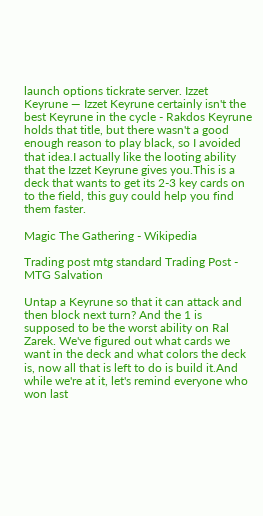launch options tickrate server. Izzet Keyrune — Izzet Keyrune certainly isn't the best Keyrune in the cycle - Rakdos Keyrune holds that title, but there wasn't a good enough reason to play black, so I avoided that idea.I actually like the looting ability that the Izzet Keyrune gives you.This is a deck that wants to get its 2-3 key cards on to the field, this guy could help you find them faster.

Magic The Gathering - Wikipedia

Trading post mtg standard Trading Post - MTG Salvation

Untap a Keyrune so that it can attack and then block next turn? And the 1 is supposed to be the worst ability on Ral Zarek. We've figured out what cards we want in the deck and what colors the deck is, now all that is left to do is build it.And while we're at it, let's remind everyone who won last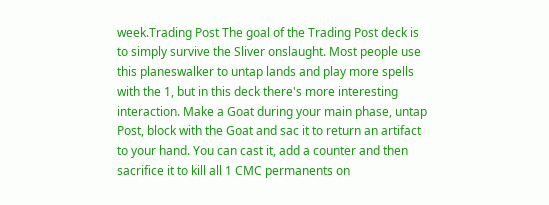week.Trading Post The goal of the Trading Post deck is to simply survive the Sliver onslaught. Most people use this planeswalker to untap lands and play more spells with the 1, but in this deck there's more interesting interaction. Make a Goat during your main phase, untap Post, block with the Goat and sac it to return an artifact to your hand. You can cast it, add a counter and then sacrifice it to kill all 1 CMC permanents on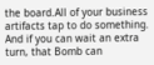the board.All of your business artifacts tap to do something. And if you can wait an extra turn, that Bomb can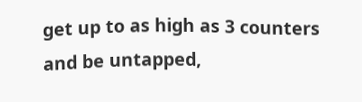get up to as high as 3 counters and be untapped,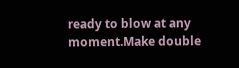ready to blow at any moment.Make double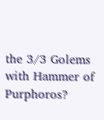the 3/3 Golems with Hammer of Purphoros?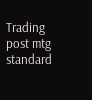Trading post mtg standard